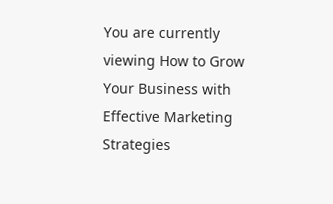You are currently viewing How to Grow Your Business with Effective Marketing Strategies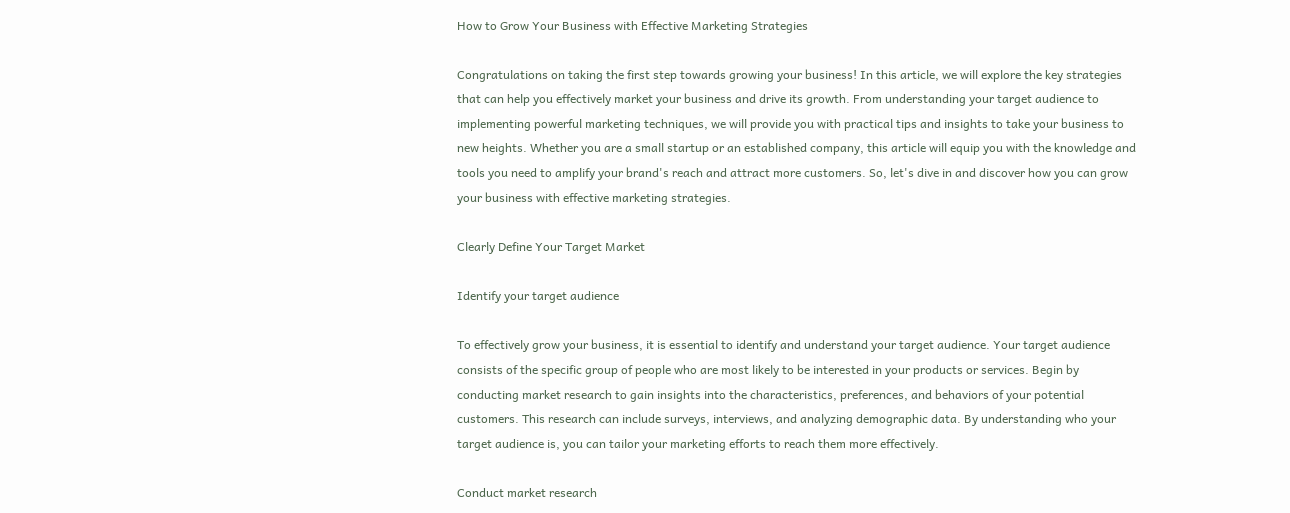How to Grow Your Business with Effective Marketing Strategies

Congratulations on taking the first step towards growing your business! In this article, we will explore the key strategies that can help you effectively market your business and drive its growth. From understanding your target audience to implementing powerful marketing techniques, we will provide you with practical tips and insights to take your business to new heights. Whether you are a small startup or an established company, this article will equip you with the knowledge and tools you need to amplify your brand's reach and attract more customers. So, let's dive in and discover how you can grow your business with effective marketing strategies.

Clearly Define Your Target Market

Identify your target audience

To effectively grow your business, it is essential to identify and understand your target audience. Your target audience consists of the specific group of people who are most likely to be interested in your products or services. Begin by conducting market research to gain insights into the characteristics, preferences, and behaviors of your potential customers. This research can include surveys, interviews, and analyzing demographic data. By understanding who your target audience is, you can tailor your marketing efforts to reach them more effectively.

Conduct market research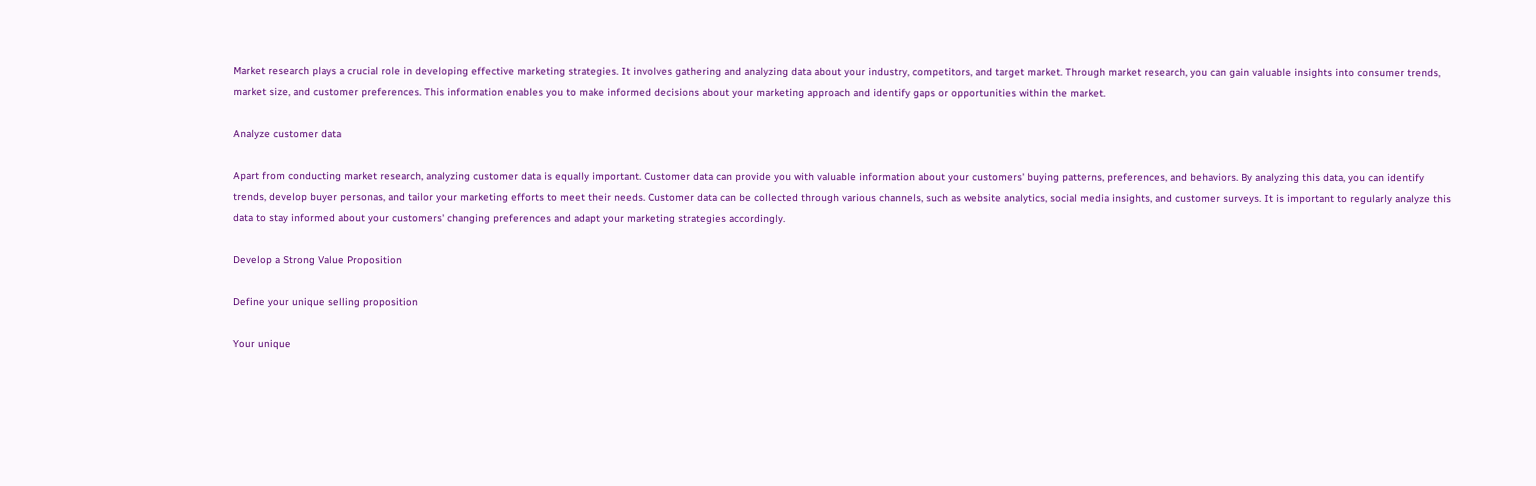Market research plays a crucial role in developing effective marketing strategies. It involves gathering and analyzing data about your industry, competitors, and target market. Through market research, you can gain valuable insights into consumer trends, market size, and customer preferences. This information enables you to make informed decisions about your marketing approach and identify gaps or opportunities within the market.

Analyze customer data

Apart from conducting market research, analyzing customer data is equally important. Customer data can provide you with valuable information about your customers' buying patterns, preferences, and behaviors. By analyzing this data, you can identify trends, develop buyer personas, and tailor your marketing efforts to meet their needs. Customer data can be collected through various channels, such as website analytics, social media insights, and customer surveys. It is important to regularly analyze this data to stay informed about your customers' changing preferences and adapt your marketing strategies accordingly.

Develop a Strong Value Proposition

Define your unique selling proposition

Your unique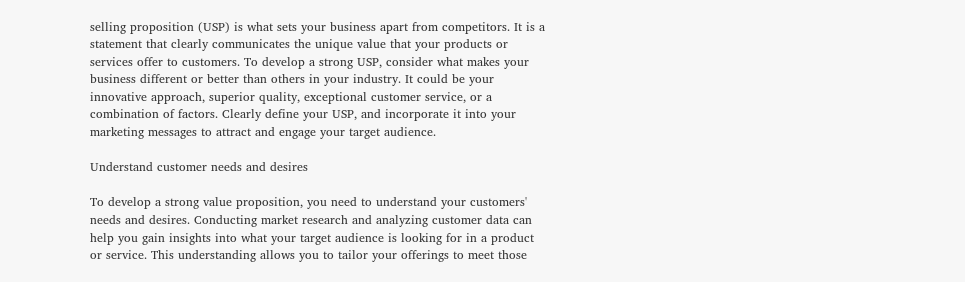selling proposition (USP) is what sets your business apart from competitors. It is a statement that clearly communicates the unique value that your products or services offer to customers. To develop a strong USP, consider what makes your business different or better than others in your industry. It could be your innovative approach, superior quality, exceptional customer service, or a combination of factors. Clearly define your USP, and incorporate it into your marketing messages to attract and engage your target audience.

Understand customer needs and desires

To develop a strong value proposition, you need to understand your customers' needs and desires. Conducting market research and analyzing customer data can help you gain insights into what your target audience is looking for in a product or service. This understanding allows you to tailor your offerings to meet those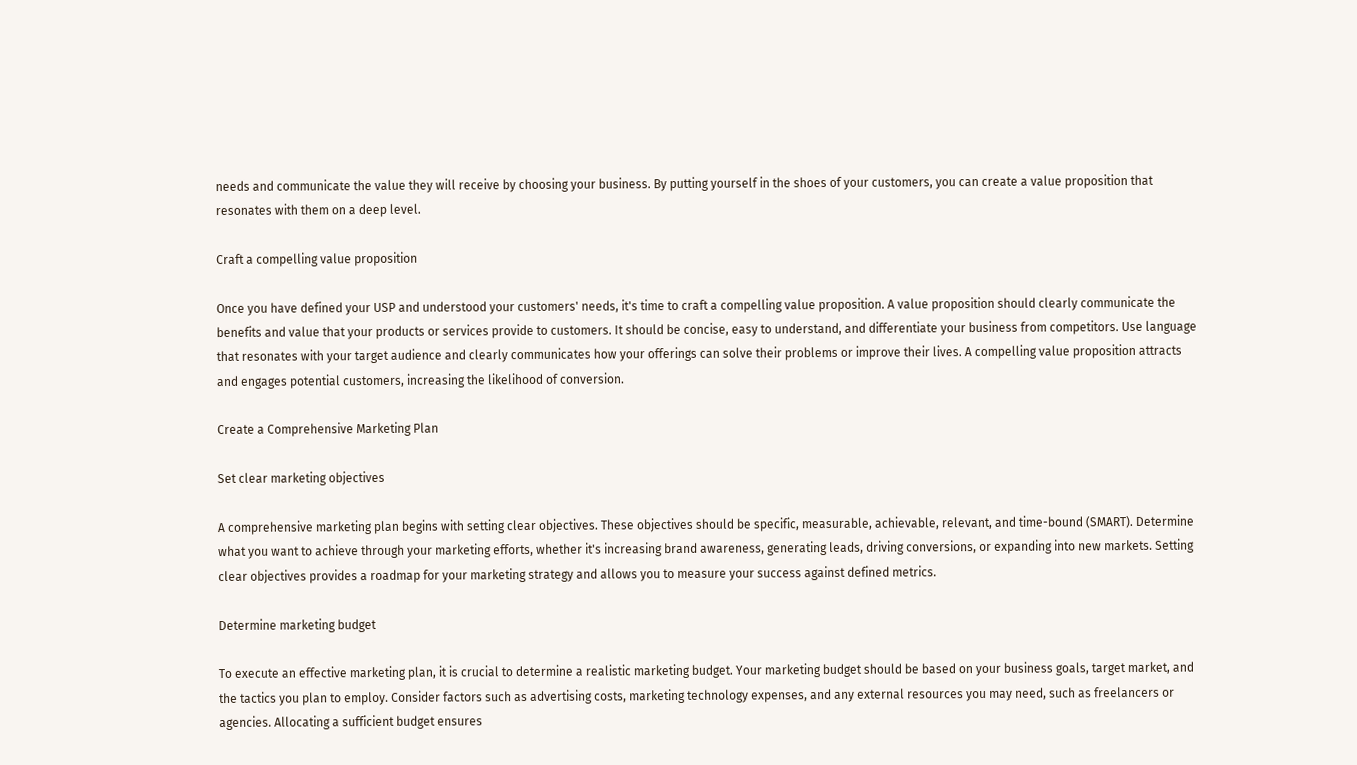needs and communicate the value they will receive by choosing your business. By putting yourself in the shoes of your customers, you can create a value proposition that resonates with them on a deep level.

Craft a compelling value proposition

Once you have defined your USP and understood your customers' needs, it's time to craft a compelling value proposition. A value proposition should clearly communicate the benefits and value that your products or services provide to customers. It should be concise, easy to understand, and differentiate your business from competitors. Use language that resonates with your target audience and clearly communicates how your offerings can solve their problems or improve their lives. A compelling value proposition attracts and engages potential customers, increasing the likelihood of conversion.

Create a Comprehensive Marketing Plan

Set clear marketing objectives

A comprehensive marketing plan begins with setting clear objectives. These objectives should be specific, measurable, achievable, relevant, and time-bound (SMART). Determine what you want to achieve through your marketing efforts, whether it's increasing brand awareness, generating leads, driving conversions, or expanding into new markets. Setting clear objectives provides a roadmap for your marketing strategy and allows you to measure your success against defined metrics.

Determine marketing budget

To execute an effective marketing plan, it is crucial to determine a realistic marketing budget. Your marketing budget should be based on your business goals, target market, and the tactics you plan to employ. Consider factors such as advertising costs, marketing technology expenses, and any external resources you may need, such as freelancers or agencies. Allocating a sufficient budget ensures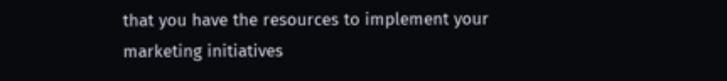that you have the resources to implement your marketing initiatives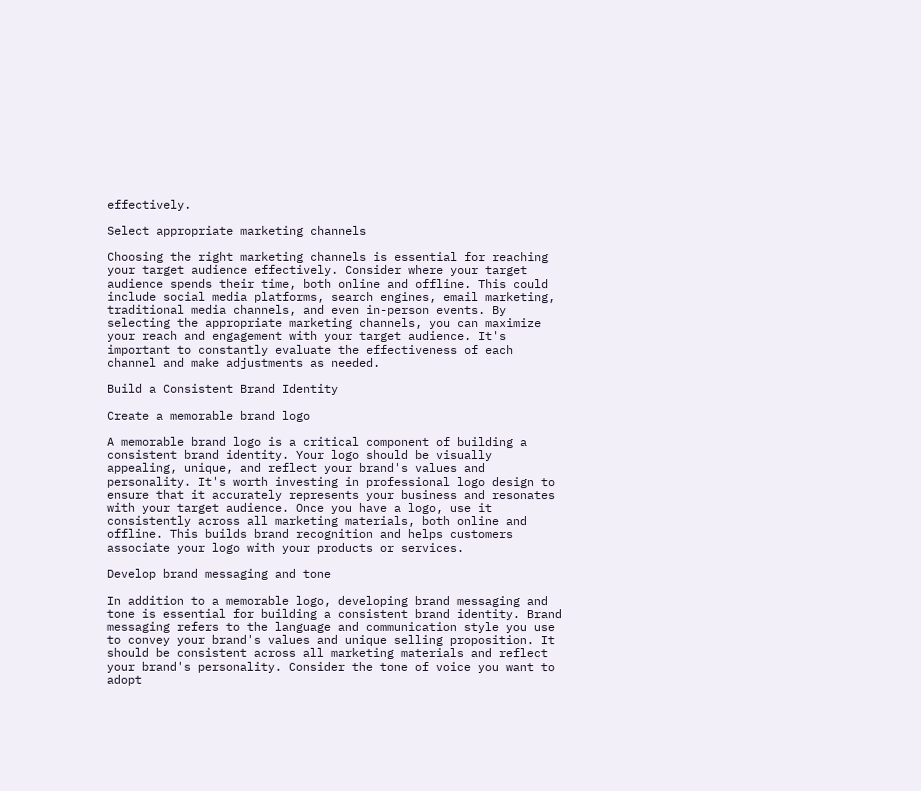effectively.

Select appropriate marketing channels

Choosing the right marketing channels is essential for reaching your target audience effectively. Consider where your target audience spends their time, both online and offline. This could include social media platforms, search engines, email marketing, traditional media channels, and even in-person events. By selecting the appropriate marketing channels, you can maximize your reach and engagement with your target audience. It's important to constantly evaluate the effectiveness of each channel and make adjustments as needed.

Build a Consistent Brand Identity

Create a memorable brand logo

A memorable brand logo is a critical component of building a consistent brand identity. Your logo should be visually appealing, unique, and reflect your brand's values and personality. It's worth investing in professional logo design to ensure that it accurately represents your business and resonates with your target audience. Once you have a logo, use it consistently across all marketing materials, both online and offline. This builds brand recognition and helps customers associate your logo with your products or services.

Develop brand messaging and tone

In addition to a memorable logo, developing brand messaging and tone is essential for building a consistent brand identity. Brand messaging refers to the language and communication style you use to convey your brand's values and unique selling proposition. It should be consistent across all marketing materials and reflect your brand's personality. Consider the tone of voice you want to adopt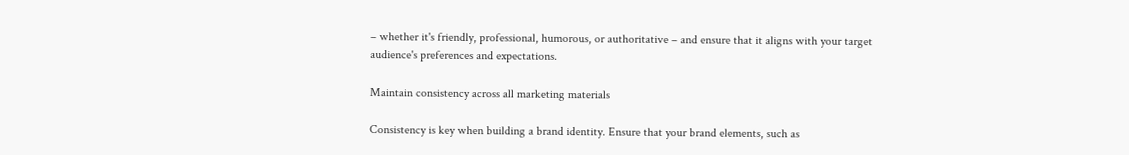– whether it's friendly, professional, humorous, or authoritative – and ensure that it aligns with your target audience's preferences and expectations.

Maintain consistency across all marketing materials

Consistency is key when building a brand identity. Ensure that your brand elements, such as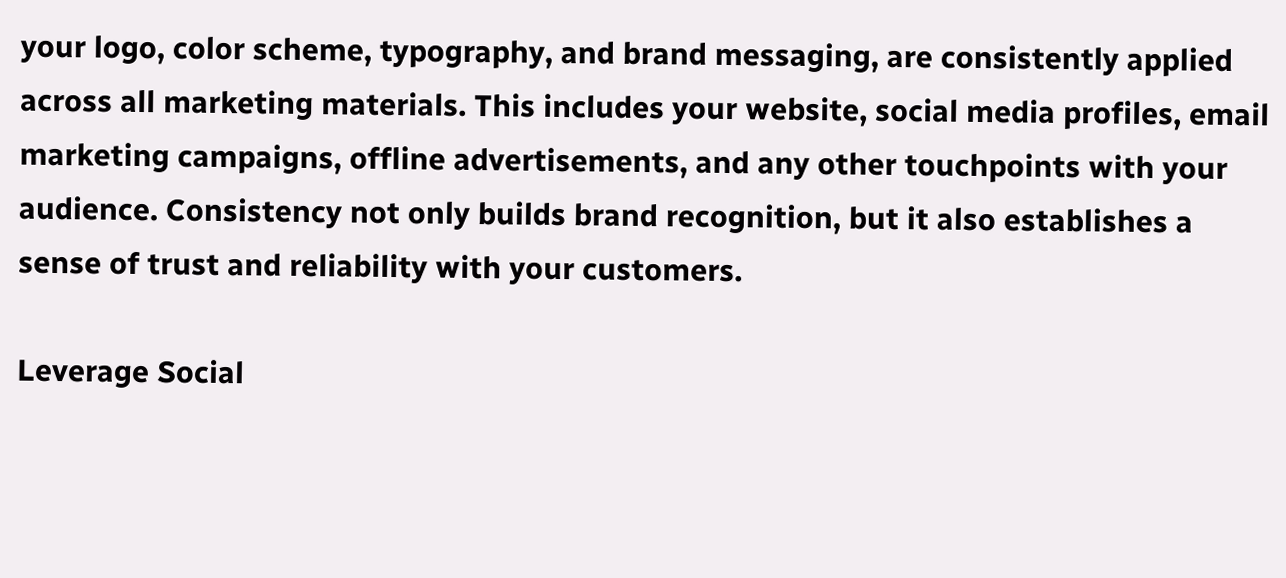your logo, color scheme, typography, and brand messaging, are consistently applied across all marketing materials. This includes your website, social media profiles, email marketing campaigns, offline advertisements, and any other touchpoints with your audience. Consistency not only builds brand recognition, but it also establishes a sense of trust and reliability with your customers.

Leverage Social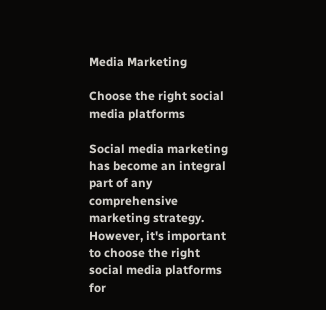Media Marketing

Choose the right social media platforms

Social media marketing has become an integral part of any comprehensive marketing strategy. However, it's important to choose the right social media platforms for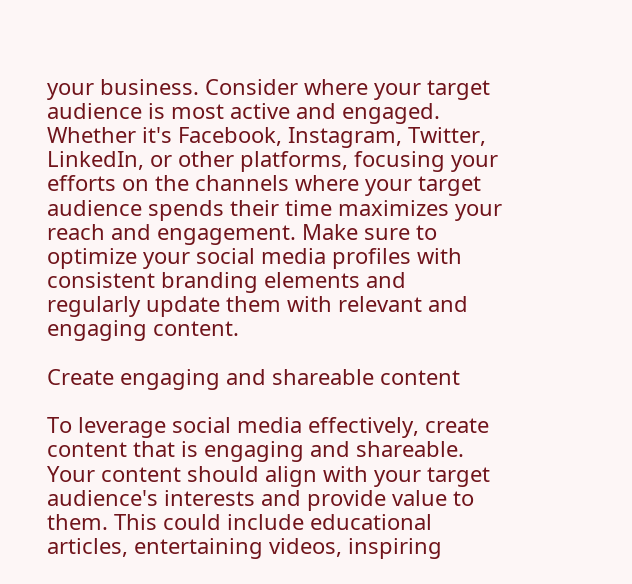your business. Consider where your target audience is most active and engaged. Whether it's Facebook, Instagram, Twitter, LinkedIn, or other platforms, focusing your efforts on the channels where your target audience spends their time maximizes your reach and engagement. Make sure to optimize your social media profiles with consistent branding elements and regularly update them with relevant and engaging content.

Create engaging and shareable content

To leverage social media effectively, create content that is engaging and shareable. Your content should align with your target audience's interests and provide value to them. This could include educational articles, entertaining videos, inspiring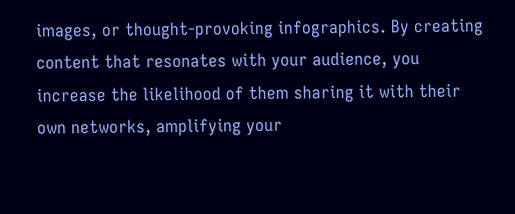images, or thought-provoking infographics. By creating content that resonates with your audience, you increase the likelihood of them sharing it with their own networks, amplifying your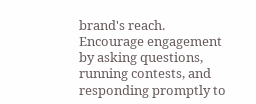brand's reach. Encourage engagement by asking questions, running contests, and responding promptly to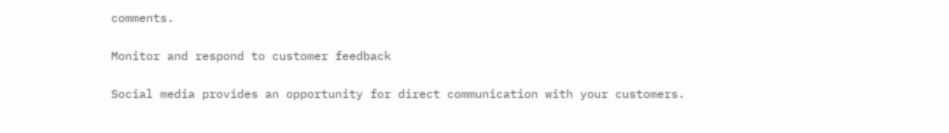comments.

Monitor and respond to customer feedback

Social media provides an opportunity for direct communication with your customers.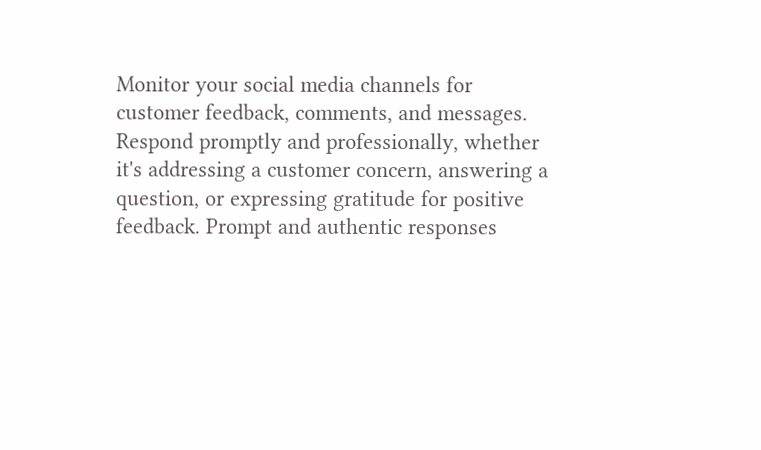Monitor your social media channels for customer feedback, comments, and messages. Respond promptly and professionally, whether it's addressing a customer concern, answering a question, or expressing gratitude for positive feedback. Prompt and authentic responses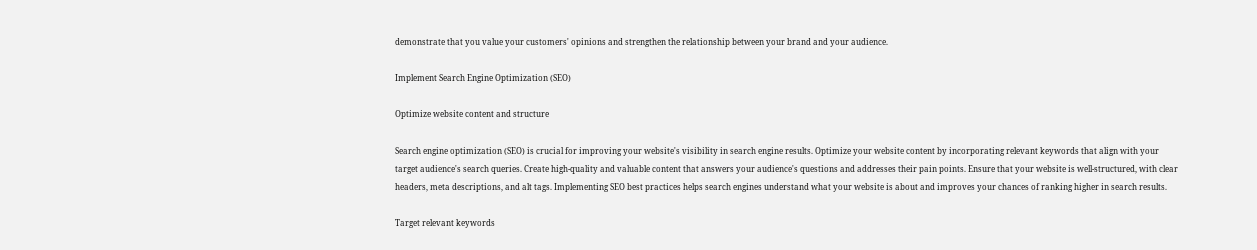demonstrate that you value your customers' opinions and strengthen the relationship between your brand and your audience.

Implement Search Engine Optimization (SEO)

Optimize website content and structure

Search engine optimization (SEO) is crucial for improving your website's visibility in search engine results. Optimize your website content by incorporating relevant keywords that align with your target audience's search queries. Create high-quality and valuable content that answers your audience's questions and addresses their pain points. Ensure that your website is well-structured, with clear headers, meta descriptions, and alt tags. Implementing SEO best practices helps search engines understand what your website is about and improves your chances of ranking higher in search results.

Target relevant keywords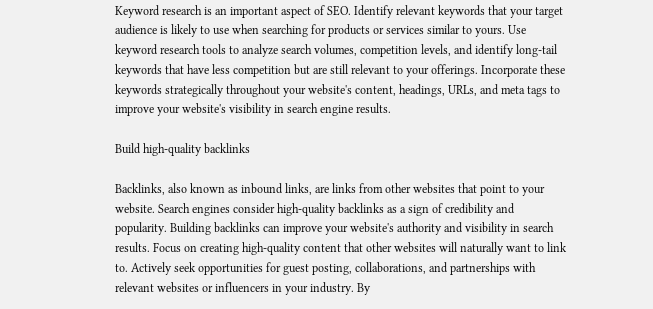Keyword research is an important aspect of SEO. Identify relevant keywords that your target audience is likely to use when searching for products or services similar to yours. Use keyword research tools to analyze search volumes, competition levels, and identify long-tail keywords that have less competition but are still relevant to your offerings. Incorporate these keywords strategically throughout your website's content, headings, URLs, and meta tags to improve your website's visibility in search engine results.

Build high-quality backlinks

Backlinks, also known as inbound links, are links from other websites that point to your website. Search engines consider high-quality backlinks as a sign of credibility and popularity. Building backlinks can improve your website's authority and visibility in search results. Focus on creating high-quality content that other websites will naturally want to link to. Actively seek opportunities for guest posting, collaborations, and partnerships with relevant websites or influencers in your industry. By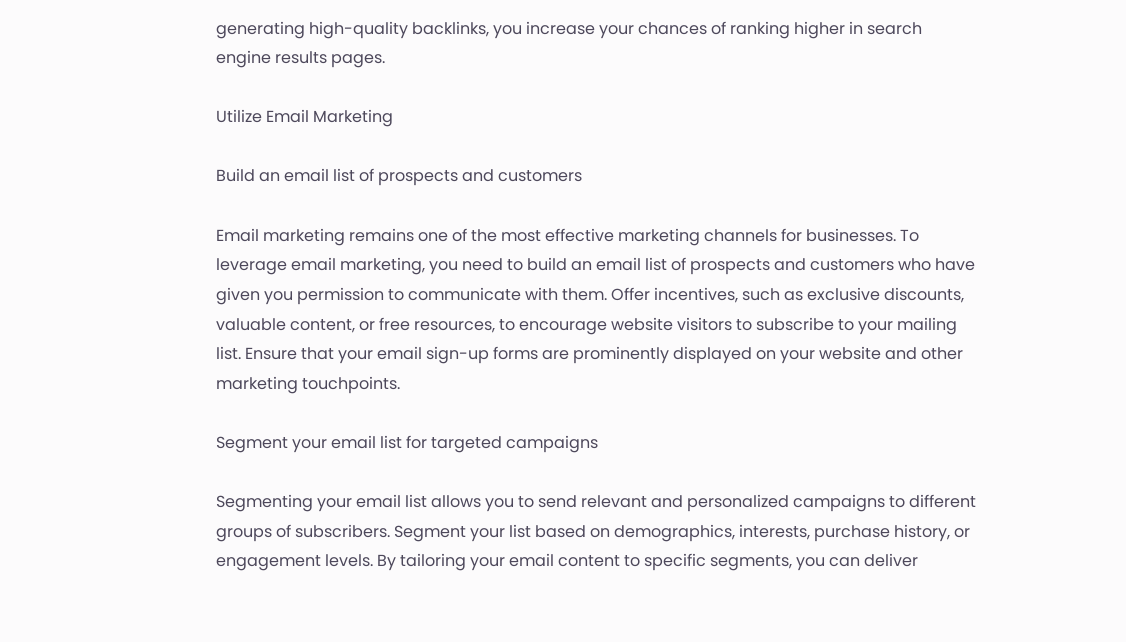generating high-quality backlinks, you increase your chances of ranking higher in search engine results pages.

Utilize Email Marketing

Build an email list of prospects and customers

Email marketing remains one of the most effective marketing channels for businesses. To leverage email marketing, you need to build an email list of prospects and customers who have given you permission to communicate with them. Offer incentives, such as exclusive discounts, valuable content, or free resources, to encourage website visitors to subscribe to your mailing list. Ensure that your email sign-up forms are prominently displayed on your website and other marketing touchpoints.

Segment your email list for targeted campaigns

Segmenting your email list allows you to send relevant and personalized campaigns to different groups of subscribers. Segment your list based on demographics, interests, purchase history, or engagement levels. By tailoring your email content to specific segments, you can deliver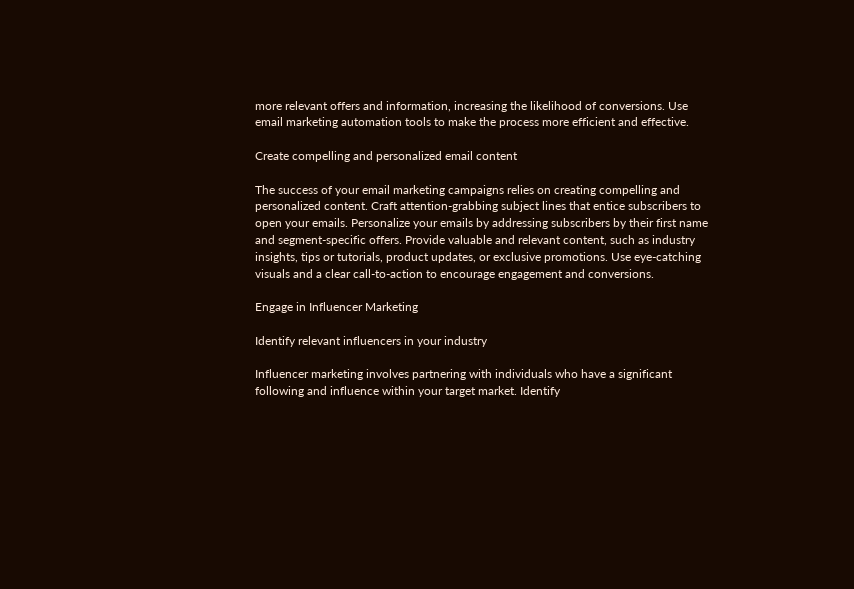more relevant offers and information, increasing the likelihood of conversions. Use email marketing automation tools to make the process more efficient and effective.

Create compelling and personalized email content

The success of your email marketing campaigns relies on creating compelling and personalized content. Craft attention-grabbing subject lines that entice subscribers to open your emails. Personalize your emails by addressing subscribers by their first name and segment-specific offers. Provide valuable and relevant content, such as industry insights, tips or tutorials, product updates, or exclusive promotions. Use eye-catching visuals and a clear call-to-action to encourage engagement and conversions.

Engage in Influencer Marketing

Identify relevant influencers in your industry

Influencer marketing involves partnering with individuals who have a significant following and influence within your target market. Identify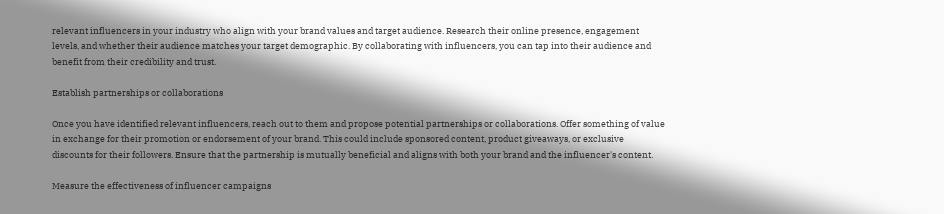relevant influencers in your industry who align with your brand values and target audience. Research their online presence, engagement levels, and whether their audience matches your target demographic. By collaborating with influencers, you can tap into their audience and benefit from their credibility and trust.

Establish partnerships or collaborations

Once you have identified relevant influencers, reach out to them and propose potential partnerships or collaborations. Offer something of value in exchange for their promotion or endorsement of your brand. This could include sponsored content, product giveaways, or exclusive discounts for their followers. Ensure that the partnership is mutually beneficial and aligns with both your brand and the influencer's content.

Measure the effectiveness of influencer campaigns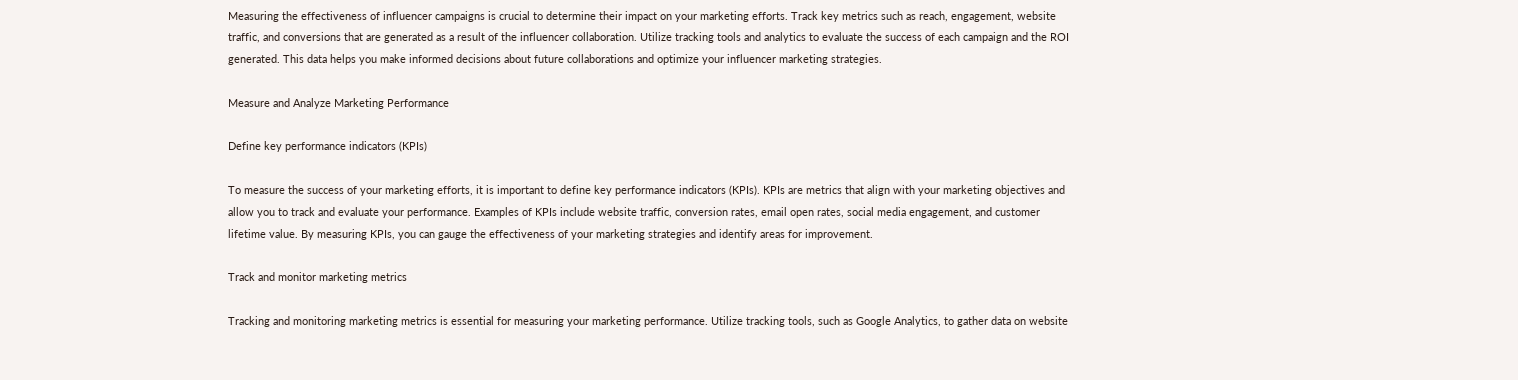Measuring the effectiveness of influencer campaigns is crucial to determine their impact on your marketing efforts. Track key metrics such as reach, engagement, website traffic, and conversions that are generated as a result of the influencer collaboration. Utilize tracking tools and analytics to evaluate the success of each campaign and the ROI generated. This data helps you make informed decisions about future collaborations and optimize your influencer marketing strategies.

Measure and Analyze Marketing Performance

Define key performance indicators (KPIs)

To measure the success of your marketing efforts, it is important to define key performance indicators (KPIs). KPIs are metrics that align with your marketing objectives and allow you to track and evaluate your performance. Examples of KPIs include website traffic, conversion rates, email open rates, social media engagement, and customer lifetime value. By measuring KPIs, you can gauge the effectiveness of your marketing strategies and identify areas for improvement.

Track and monitor marketing metrics

Tracking and monitoring marketing metrics is essential for measuring your marketing performance. Utilize tracking tools, such as Google Analytics, to gather data on website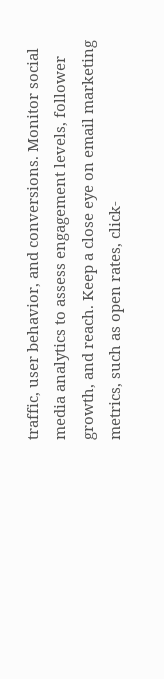traffic, user behavior, and conversions. Monitor social media analytics to assess engagement levels, follower growth, and reach. Keep a close eye on email marketing metrics, such as open rates, click-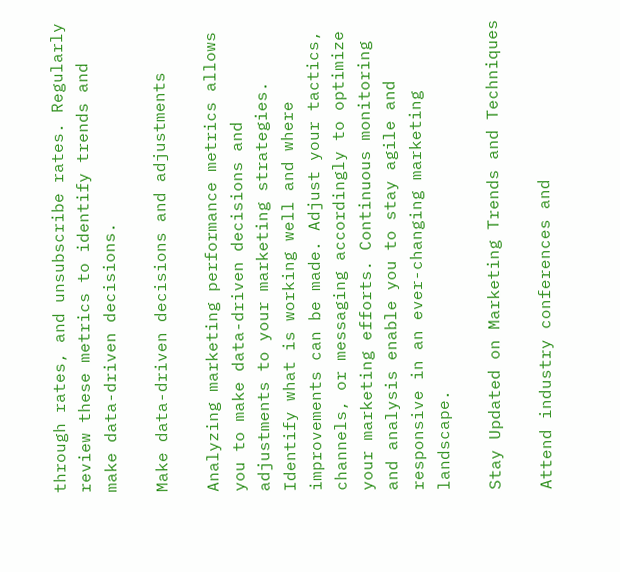through rates, and unsubscribe rates. Regularly review these metrics to identify trends and make data-driven decisions.

Make data-driven decisions and adjustments

Analyzing marketing performance metrics allows you to make data-driven decisions and adjustments to your marketing strategies. Identify what is working well and where improvements can be made. Adjust your tactics, channels, or messaging accordingly to optimize your marketing efforts. Continuous monitoring and analysis enable you to stay agile and responsive in an ever-changing marketing landscape.

Stay Updated on Marketing Trends and Techniques

Attend industry conferences and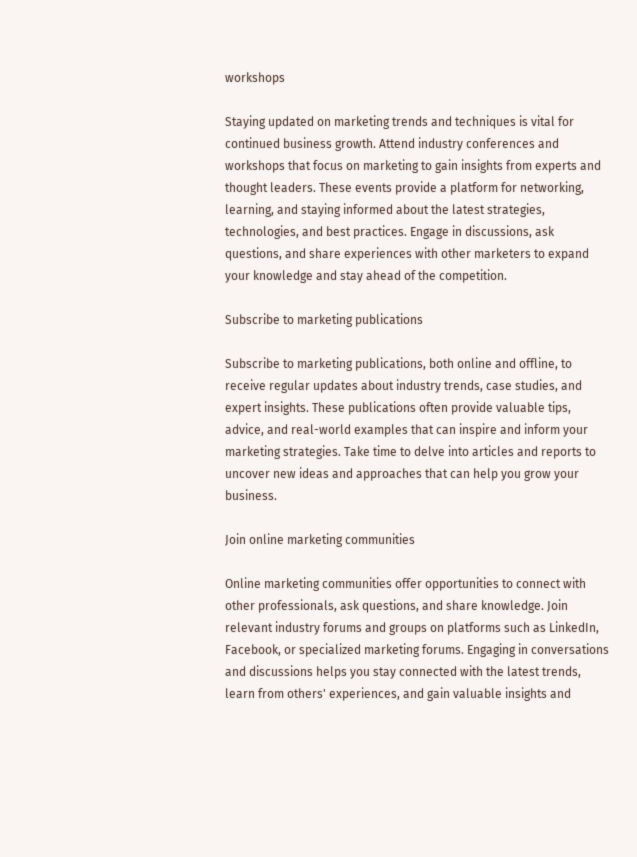workshops

Staying updated on marketing trends and techniques is vital for continued business growth. Attend industry conferences and workshops that focus on marketing to gain insights from experts and thought leaders. These events provide a platform for networking, learning, and staying informed about the latest strategies, technologies, and best practices. Engage in discussions, ask questions, and share experiences with other marketers to expand your knowledge and stay ahead of the competition.

Subscribe to marketing publications

Subscribe to marketing publications, both online and offline, to receive regular updates about industry trends, case studies, and expert insights. These publications often provide valuable tips, advice, and real-world examples that can inspire and inform your marketing strategies. Take time to delve into articles and reports to uncover new ideas and approaches that can help you grow your business.

Join online marketing communities

Online marketing communities offer opportunities to connect with other professionals, ask questions, and share knowledge. Join relevant industry forums and groups on platforms such as LinkedIn, Facebook, or specialized marketing forums. Engaging in conversations and discussions helps you stay connected with the latest trends, learn from others' experiences, and gain valuable insights and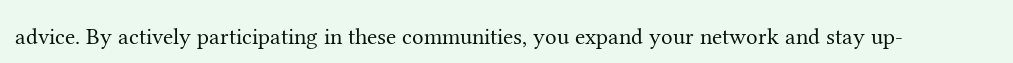advice. By actively participating in these communities, you expand your network and stay up-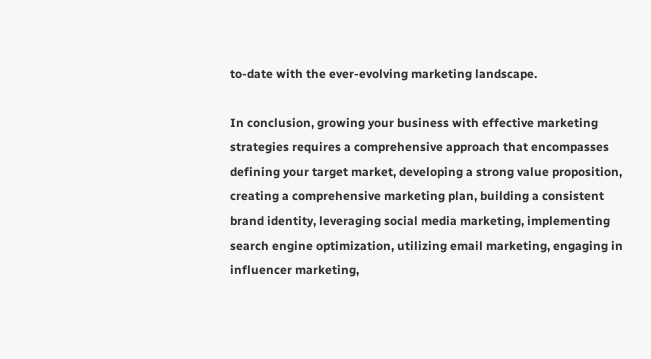to-date with the ever-evolving marketing landscape.

In conclusion, growing your business with effective marketing strategies requires a comprehensive approach that encompasses defining your target market, developing a strong value proposition, creating a comprehensive marketing plan, building a consistent brand identity, leveraging social media marketing, implementing search engine optimization, utilizing email marketing, engaging in influencer marketing,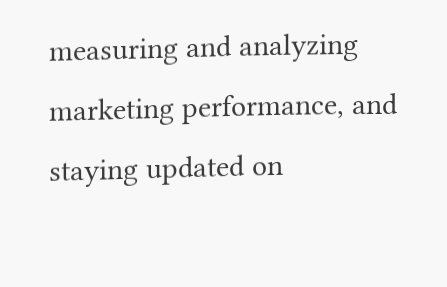measuring and analyzing marketing performance, and staying updated on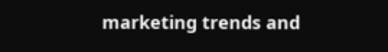marketing trends and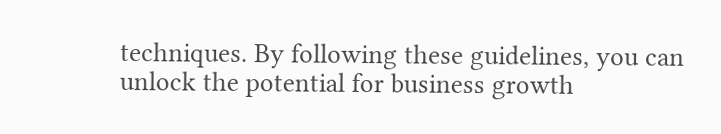techniques. By following these guidelines, you can unlock the potential for business growth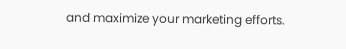and maximize your marketing efforts.